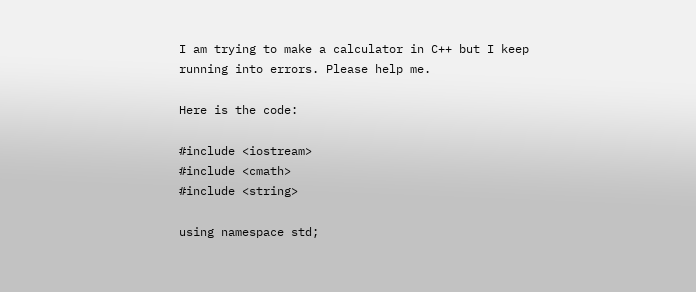I am trying to make a calculator in C++ but I keep running into errors. Please help me.

Here is the code:

#include <iostream>
#include <cmath>
#include <string>

using namespace std;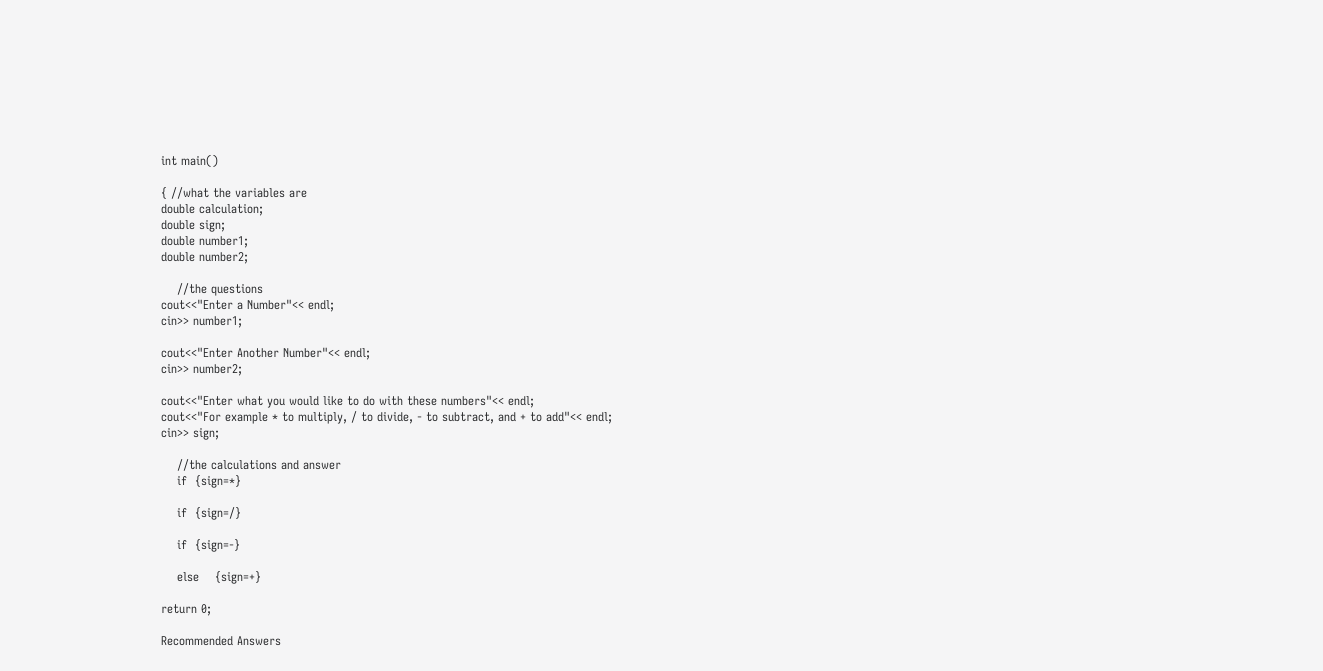int main()

{ //what the variables are
double calculation;
double sign;
double number1;
double number2;

    //the questions
cout<<"Enter a Number"<< endl;
cin>> number1;

cout<<"Enter Another Number"<< endl;
cin>> number2;

cout<<"Enter what you would like to do with these numbers"<< endl;
cout<<"For example * to multiply, / to divide, - to subtract, and + to add"<< endl;
cin>> sign;

    //the calculations and answer
    if  {sign=*}

    if  {sign=/}

    if  {sign=-}

    else    {sign=+}

return 0;

Recommended Answers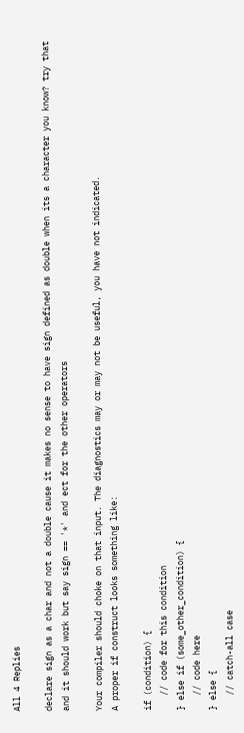All 4 Replies

declare sign as a char and not a double cause it makes no sense to have sign defined as double when its a character you know? try that and it should work but say sign == '*' and ect for the other operators

Your compiler should choke on that input. The diagnostics may or may not be useful, you have not indicated.
A proper if construct looks something like:

if (condition) {
   // code for this condition
} else if (some_other_condition) {
   // code here
} else {
   // catch-all case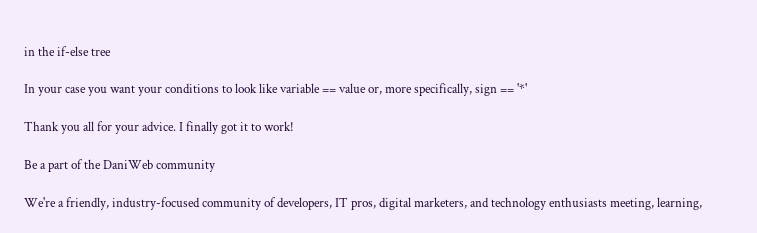in the if-else tree

In your case you want your conditions to look like variable == value or, more specifically, sign == '*'

Thank you all for your advice. I finally got it to work!

Be a part of the DaniWeb community

We're a friendly, industry-focused community of developers, IT pros, digital marketers, and technology enthusiasts meeting, learning,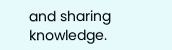and sharing knowledge.